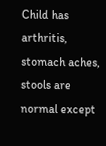Child has arthritis, stomach aches, stools are normal except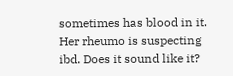sometimes has blood in it. Her rheumo is suspecting ibd. Does it sound like it?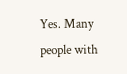Yes. Many people with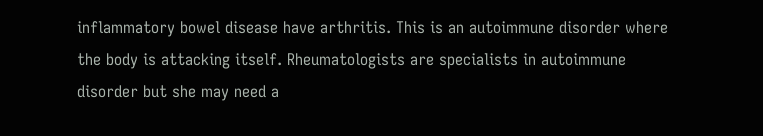inflammatory bowel disease have arthritis. This is an autoimmune disorder where the body is attacking itself. Rheumatologists are specialists in autoimmune disorder but she may need a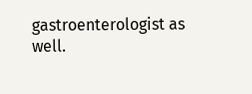gastroenterologist as well.